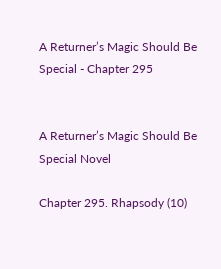A Returner’s Magic Should Be Special - Chapter 295


A Returner’s Magic Should Be Special Novel

Chapter 295. Rhapsody (10)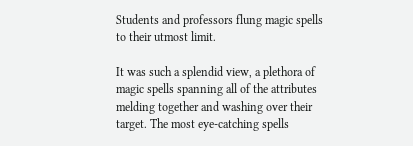Students and professors flung magic spells to their utmost limit.

It was such a splendid view, a plethora of magic spells spanning all of the attributes melding together and washing over their target. The most eye-catching spells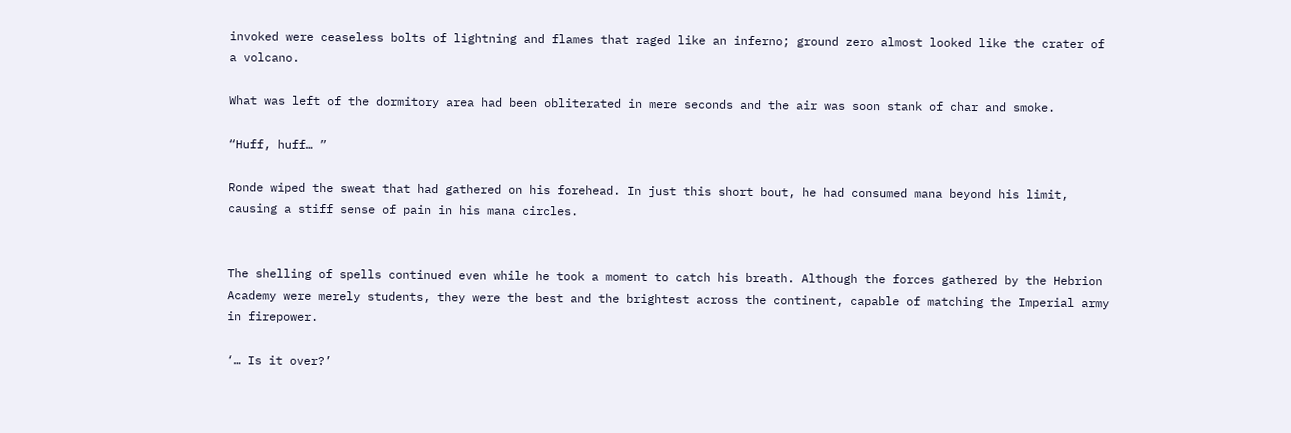invoked were ceaseless bolts of lightning and flames that raged like an inferno; ground zero almost looked like the crater of a volcano.

What was left of the dormitory area had been obliterated in mere seconds and the air was soon stank of char and smoke.

“Huff, huff… ”

Ronde wiped the sweat that had gathered on his forehead. In just this short bout, he had consumed mana beyond his limit, causing a stiff sense of pain in his mana circles.


The shelling of spells continued even while he took a moment to catch his breath. Although the forces gathered by the Hebrion Academy were merely students, they were the best and the brightest across the continent, capable of matching the Imperial army in firepower.

‘… Is it over?’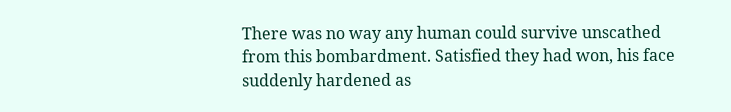There was no way any human could survive unscathed from this bombardment. Satisfied they had won, his face suddenly hardened as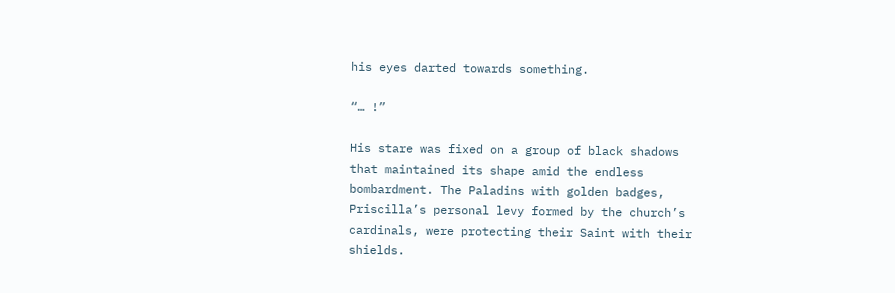his eyes darted towards something.

“… !”

His stare was fixed on a group of black shadows that maintained its shape amid the endless bombardment. The Paladins with golden badges, Priscilla’s personal levy formed by the church’s cardinals, were protecting their Saint with their shields.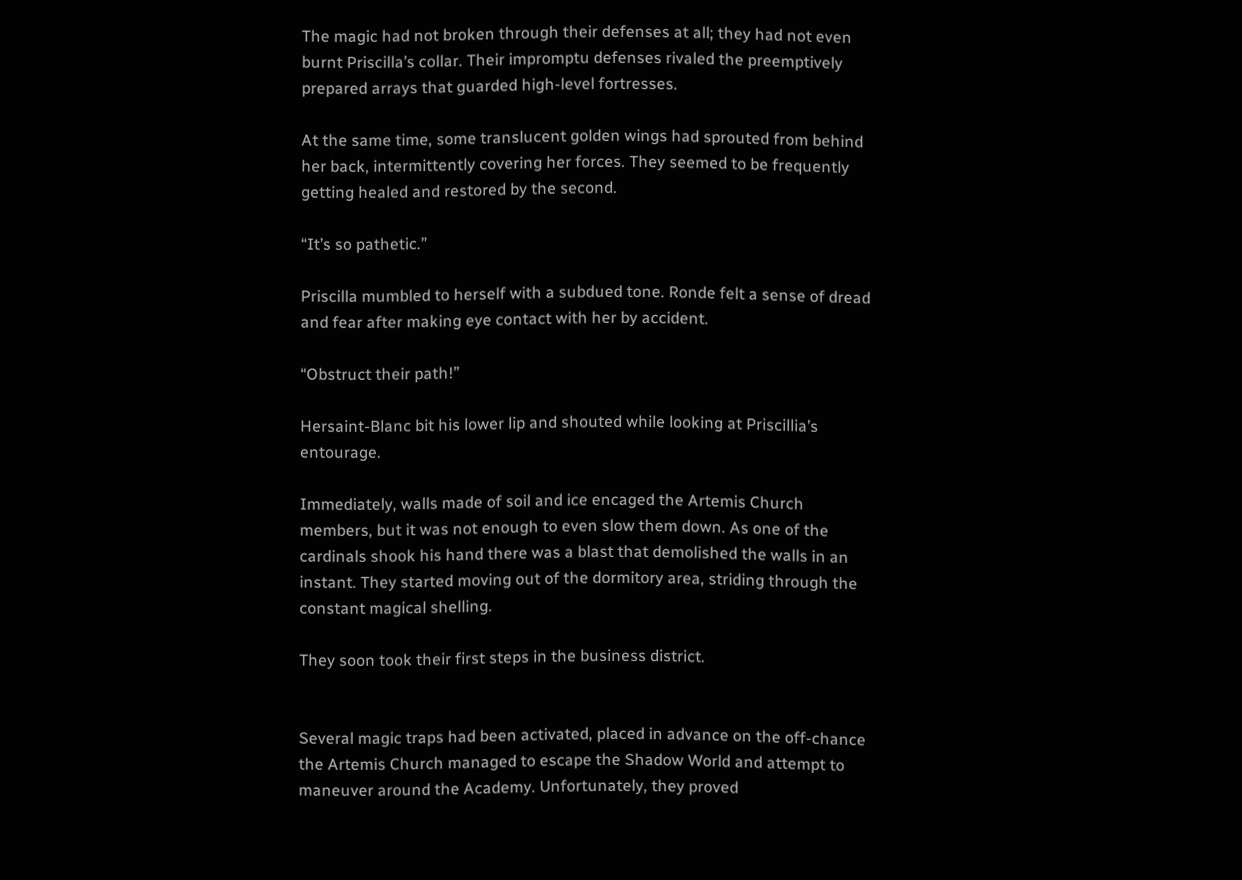The magic had not broken through their defenses at all; they had not even burnt Priscilla’s collar. Their impromptu defenses rivaled the preemptively prepared arrays that guarded high-level fortresses.

At the same time, some translucent golden wings had sprouted from behind her back, intermittently covering her forces. They seemed to be frequently getting healed and restored by the second.

“It’s so pathetic.”

Priscilla mumbled to herself with a subdued tone. Ronde felt a sense of dread and fear after making eye contact with her by accident.

“Obstruct their path!”

Hersaint-Blanc bit his lower lip and shouted while looking at Priscillia’s entourage.

Immediately, walls made of soil and ice encaged the Artemis Church members, but it was not enough to even slow them down. As one of the cardinals shook his hand there was a blast that demolished the walls in an instant. They started moving out of the dormitory area, striding through the constant magical shelling.

They soon took their first steps in the business district.


Several magic traps had been activated, placed in advance on the off-chance the Artemis Church managed to escape the Shadow World and attempt to maneuver around the Academy. Unfortunately, they proved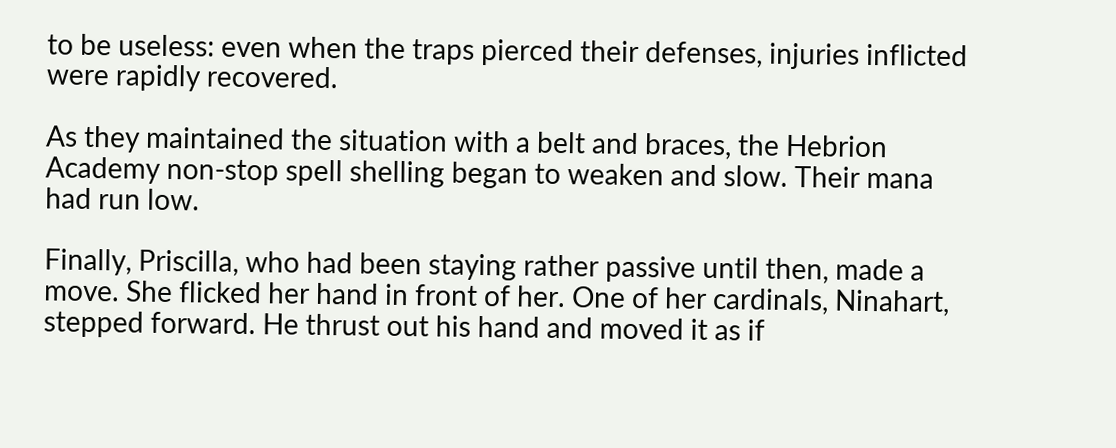to be useless: even when the traps pierced their defenses, injuries inflicted were rapidly recovered.

As they maintained the situation with a belt and braces, the Hebrion Academy non-stop spell shelling began to weaken and slow. Their mana had run low.

Finally, Priscilla, who had been staying rather passive until then, made a move. She flicked her hand in front of her. One of her cardinals, Ninahart, stepped forward. He thrust out his hand and moved it as if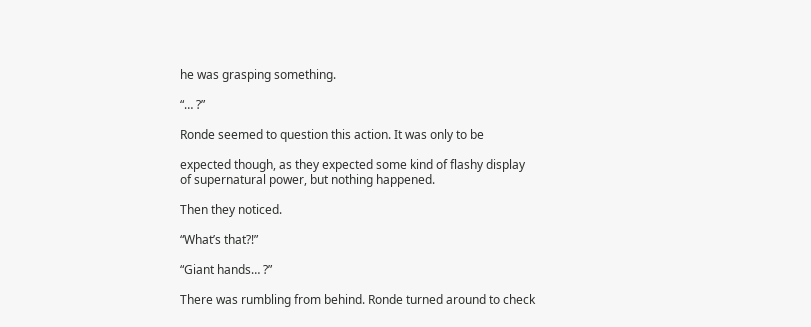he was grasping something.

“… ?”

Ronde seemed to question this action. It was only to be

expected though, as they expected some kind of flashy display of supernatural power, but nothing happened.

Then they noticed.

“What’s that?!”

“Giant hands… ?”

There was rumbling from behind. Ronde turned around to check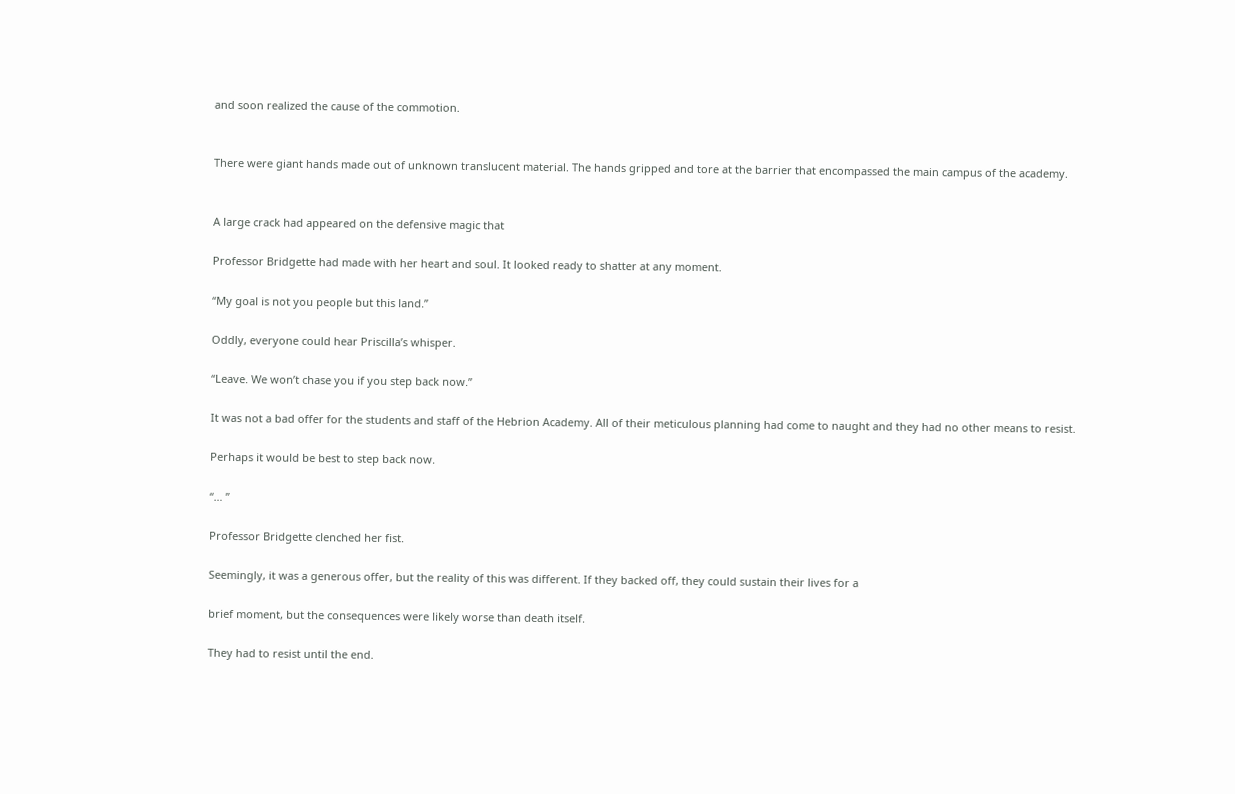and soon realized the cause of the commotion.


There were giant hands made out of unknown translucent material. The hands gripped and tore at the barrier that encompassed the main campus of the academy.


A large crack had appeared on the defensive magic that

Professor Bridgette had made with her heart and soul. It looked ready to shatter at any moment.

“My goal is not you people but this land.”

Oddly, everyone could hear Priscilla’s whisper.

“Leave. We won’t chase you if you step back now.”

It was not a bad offer for the students and staff of the Hebrion Academy. All of their meticulous planning had come to naught and they had no other means to resist.

Perhaps it would be best to step back now.

“… ”

Professor Bridgette clenched her fist.

Seemingly, it was a generous offer, but the reality of this was different. If they backed off, they could sustain their lives for a

brief moment, but the consequences were likely worse than death itself.

They had to resist until the end.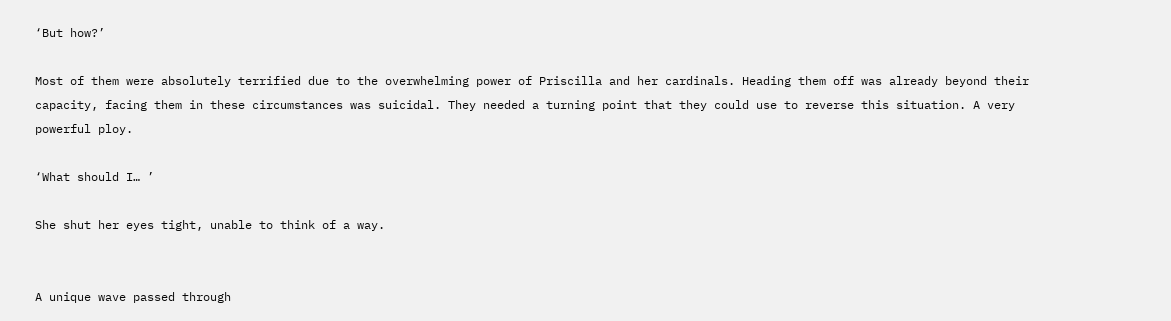‘But how?’

Most of them were absolutely terrified due to the overwhelming power of Priscilla and her cardinals. Heading them off was already beyond their capacity, facing them in these circumstances was suicidal. They needed a turning point that they could use to reverse this situation. A very powerful ploy.

‘What should I… ’

She shut her eyes tight, unable to think of a way.


A unique wave passed through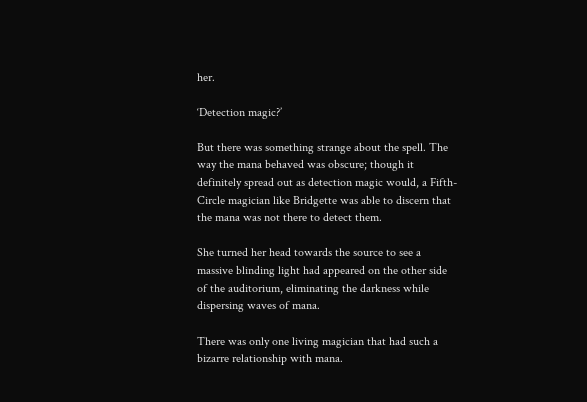her.

‘Detection magic?’

But there was something strange about the spell. The way the mana behaved was obscure; though it definitely spread out as detection magic would, a Fifth-Circle magician like Bridgette was able to discern that the mana was not there to detect them.

She turned her head towards the source to see a massive blinding light had appeared on the other side of the auditorium, eliminating the darkness while dispersing waves of mana.

There was only one living magician that had such a bizarre relationship with mana.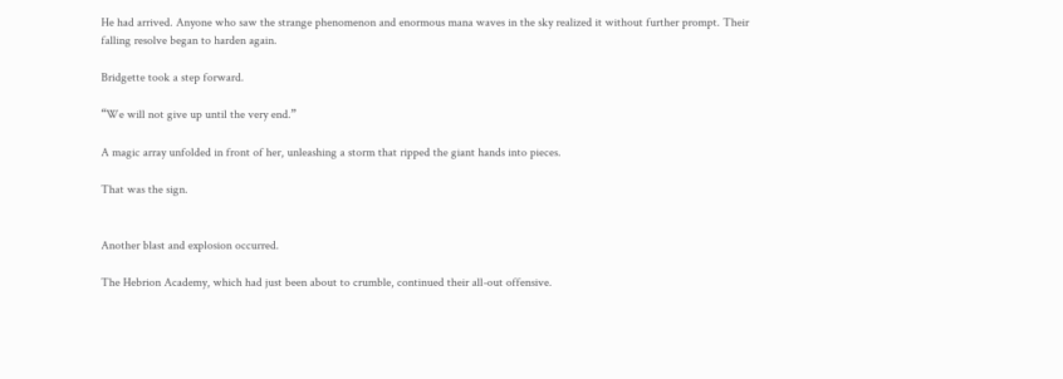He had arrived. Anyone who saw the strange phenomenon and enormous mana waves in the sky realized it without further prompt. Their falling resolve began to harden again.

Bridgette took a step forward.

“We will not give up until the very end.”

A magic array unfolded in front of her, unleashing a storm that ripped the giant hands into pieces.

That was the sign.


Another blast and explosion occurred.

The Hebrion Academy, which had just been about to crumble, continued their all-out offensive.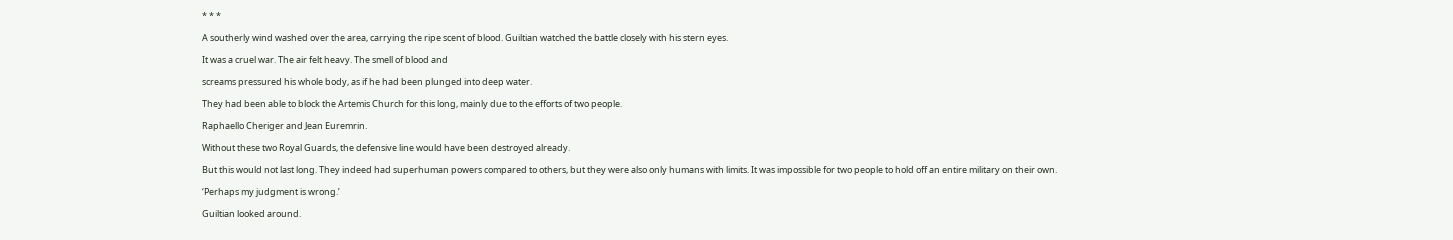* * *

A southerly wind washed over the area, carrying the ripe scent of blood. Guiltian watched the battle closely with his stern eyes.

It was a cruel war. The air felt heavy. The smell of blood and

screams pressured his whole body, as if he had been plunged into deep water.

They had been able to block the Artemis Church for this long, mainly due to the efforts of two people.

Raphaello Cheriger and Jean Euremrin.

Without these two Royal Guards, the defensive line would have been destroyed already.

But this would not last long. They indeed had superhuman powers compared to others, but they were also only humans with limits. It was impossible for two people to hold off an entire military on their own.

‘Perhaps my judgment is wrong.’

Guiltian looked around.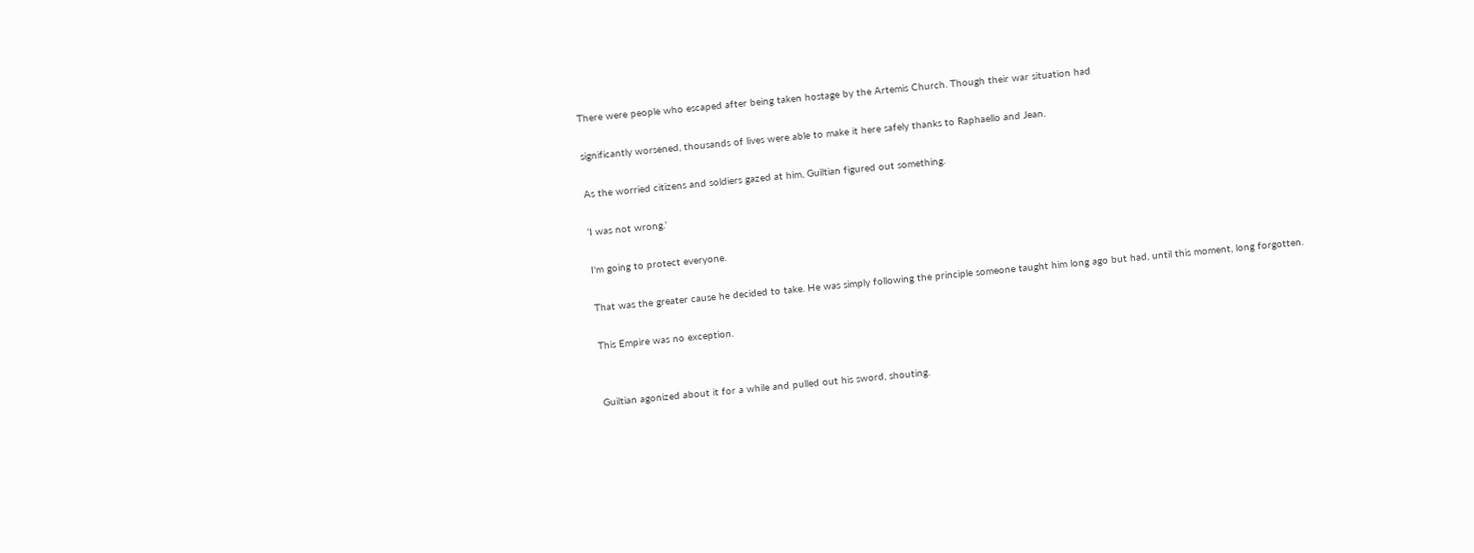There were people who escaped after being taken hostage by the Artemis Church. Though their war situation had

significantly worsened, thousands of lives were able to make it here safely thanks to Raphaello and Jean.

As the worried citizens and soldiers gazed at him, Guiltian figured out something.

‘I was not wrong.’

I'm going to protect everyone.

That was the greater cause he decided to take. He was simply following the principle someone taught him long ago but had, until this moment, long forgotten.

This Empire was no exception.


Guiltian agonized about it for a while and pulled out his sword, shouting.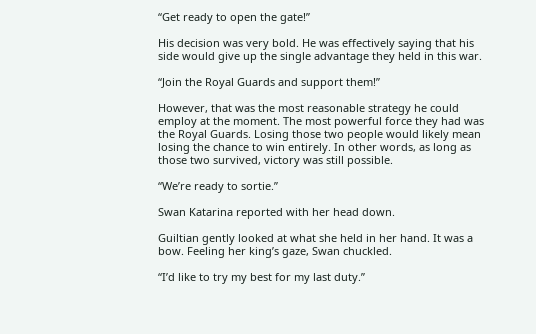“Get ready to open the gate!”

His decision was very bold. He was effectively saying that his side would give up the single advantage they held in this war.

“Join the Royal Guards and support them!”

However, that was the most reasonable strategy he could employ at the moment. The most powerful force they had was the Royal Guards. Losing those two people would likely mean losing the chance to win entirely. In other words, as long as those two survived, victory was still possible.

“We’re ready to sortie.”

Swan Katarina reported with her head down.

Guiltian gently looked at what she held in her hand. It was a bow. Feeling her king’s gaze, Swan chuckled.

“I’d like to try my best for my last duty.”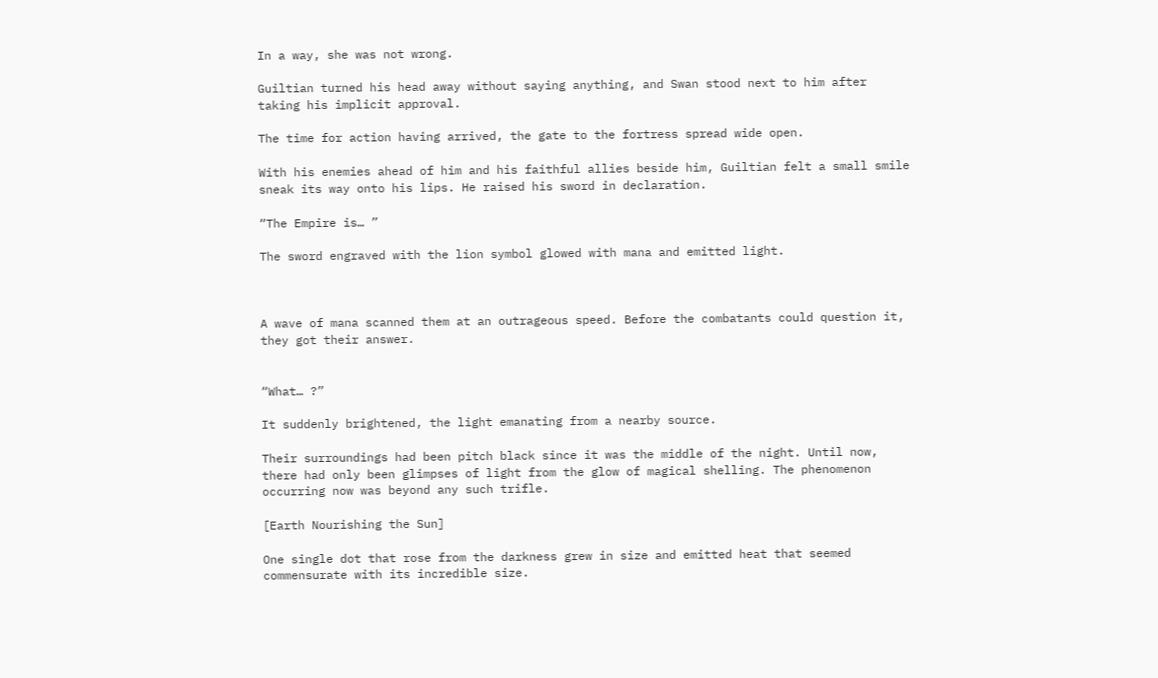In a way, she was not wrong.

Guiltian turned his head away without saying anything, and Swan stood next to him after taking his implicit approval.

The time for action having arrived, the gate to the fortress spread wide open.

With his enemies ahead of him and his faithful allies beside him, Guiltian felt a small smile sneak its way onto his lips. He raised his sword in declaration.

“The Empire is… ”

The sword engraved with the lion symbol glowed with mana and emitted light.



A wave of mana scanned them at an outrageous speed. Before the combatants could question it, they got their answer.


“What… ?”

It suddenly brightened, the light emanating from a nearby source.

Their surroundings had been pitch black since it was the middle of the night. Until now, there had only been glimpses of light from the glow of magical shelling. The phenomenon occurring now was beyond any such trifle.

[Earth Nourishing the Sun]

One single dot that rose from the darkness grew in size and emitted heat that seemed commensurate with its incredible size.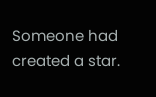Someone had created a star.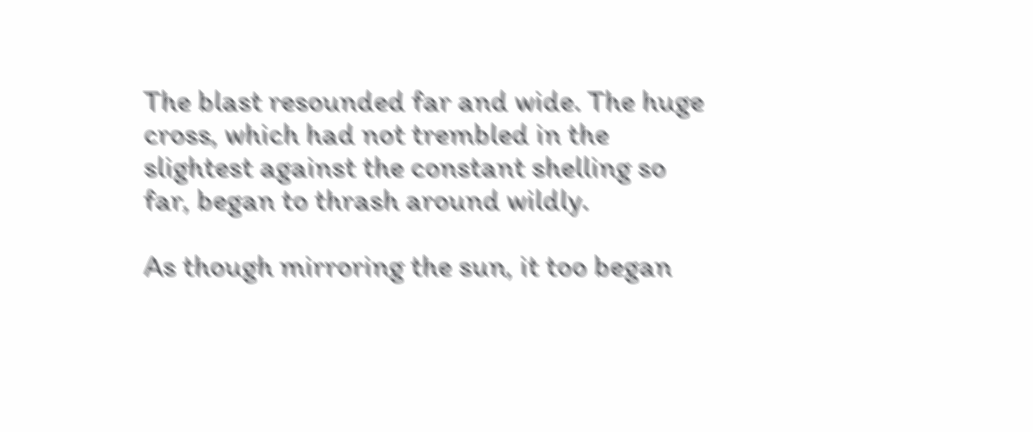The blast resounded far and wide. The huge cross, which had not trembled in the slightest against the constant shelling so far, began to thrash around wildly.

As though mirroring the sun, it too began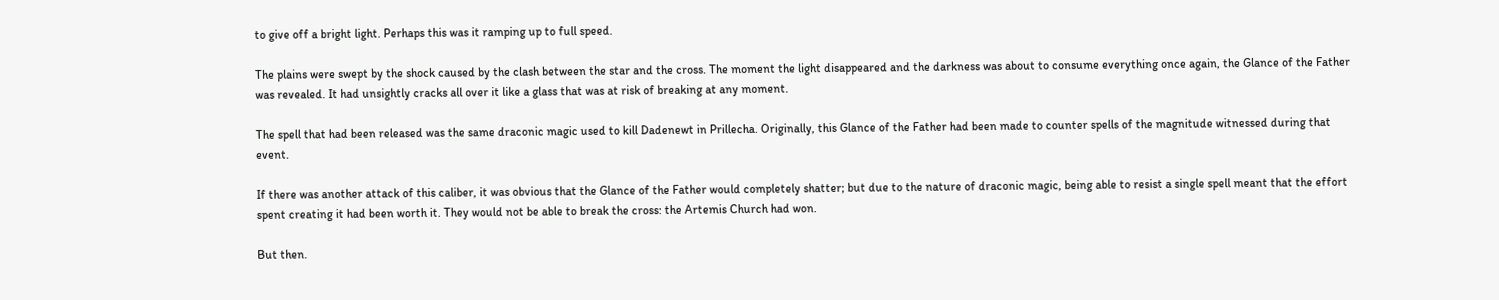to give off a bright light. Perhaps this was it ramping up to full speed.

The plains were swept by the shock caused by the clash between the star and the cross. The moment the light disappeared and the darkness was about to consume everything once again, the Glance of the Father was revealed. It had unsightly cracks all over it like a glass that was at risk of breaking at any moment.

The spell that had been released was the same draconic magic used to kill Dadenewt in Prillecha. Originally, this Glance of the Father had been made to counter spells of the magnitude witnessed during that event.

If there was another attack of this caliber, it was obvious that the Glance of the Father would completely shatter; but due to the nature of draconic magic, being able to resist a single spell meant that the effort spent creating it had been worth it. They would not be able to break the cross: the Artemis Church had won.

But then.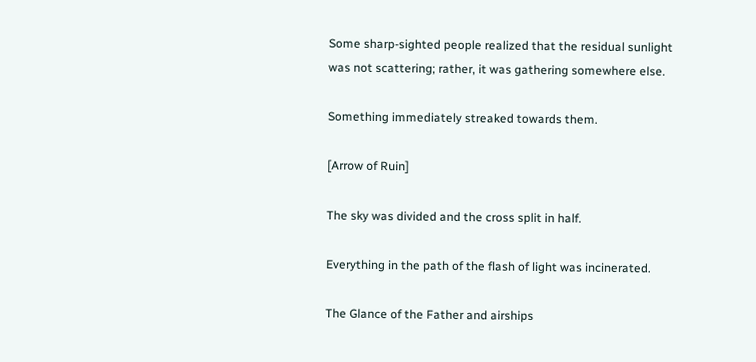Some sharp-sighted people realized that the residual sunlight was not scattering; rather, it was gathering somewhere else.

Something immediately streaked towards them.

[Arrow of Ruin]

The sky was divided and the cross split in half.

Everything in the path of the flash of light was incinerated.

The Glance of the Father and airships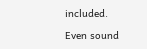included.

Even sound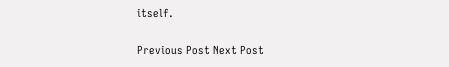itself.

Previous Post Next Post